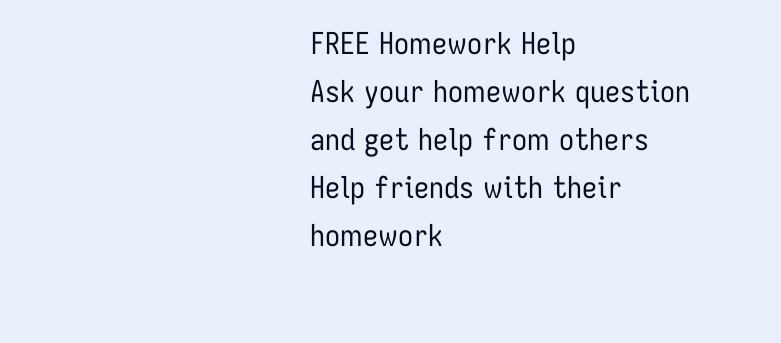FREE Homework Help
Ask your homework question and get help from others
Help friends with their homework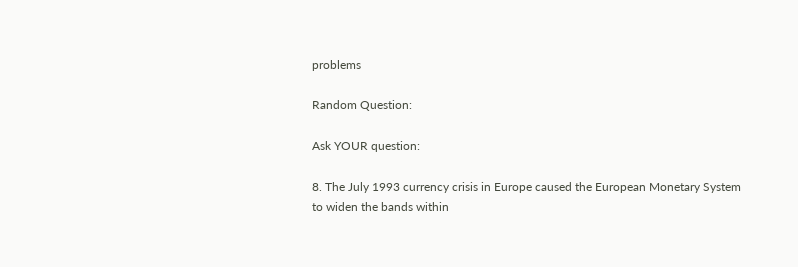problems

Random Question:

Ask YOUR question:

8. The July 1993 currency crisis in Europe caused the European Monetary System to widen the bands within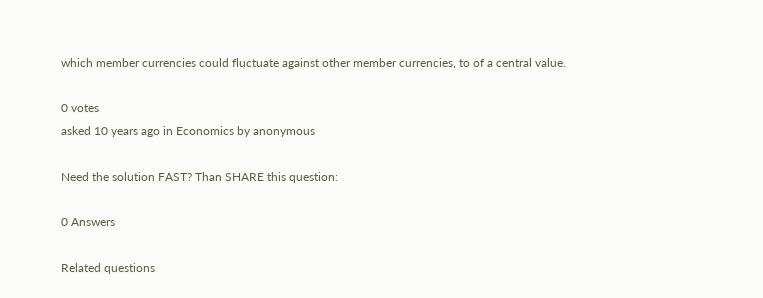which member currencies could fluctuate against other member currencies, to of a central value.

0 votes
asked 10 years ago in Economics by anonymous

Need the solution FAST? Than SHARE this question:

0 Answers

Related questions